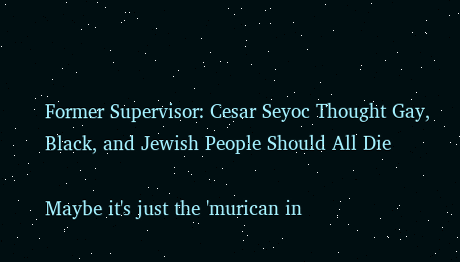Former Supervisor: Cesar Seyoc Thought Gay, Black, and Jewish People Should All Die

Maybe it's just the 'murican in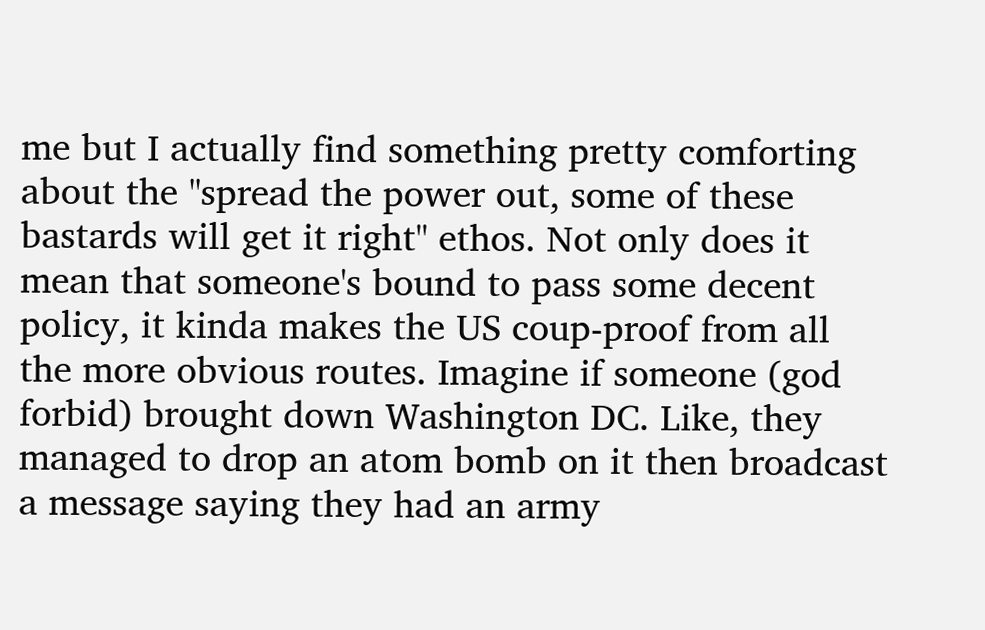me but I actually find something pretty comforting about the "spread the power out, some of these bastards will get it right" ethos. Not only does it mean that someone's bound to pass some decent policy, it kinda makes the US coup-proof from all the more obvious routes. Imagine if someone (god forbid) brought down Washington DC. Like, they managed to drop an atom bomb on it then broadcast a message saying they had an army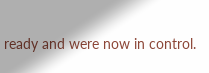ready and were now in control.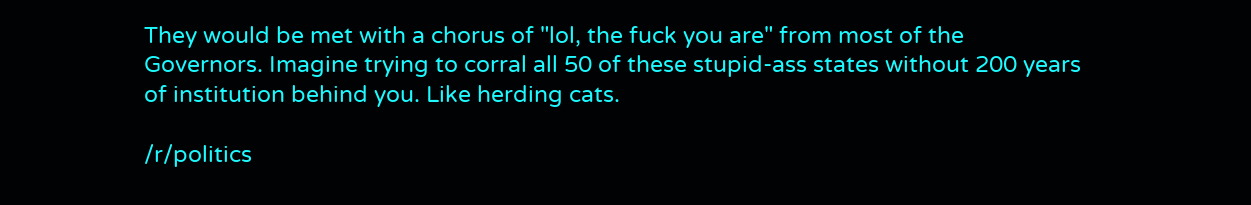They would be met with a chorus of "lol, the fuck you are" from most of the Governors. Imagine trying to corral all 50 of these stupid-ass states without 200 years of institution behind you. Like herding cats.

/r/politics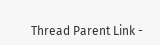Thread Parent Link -